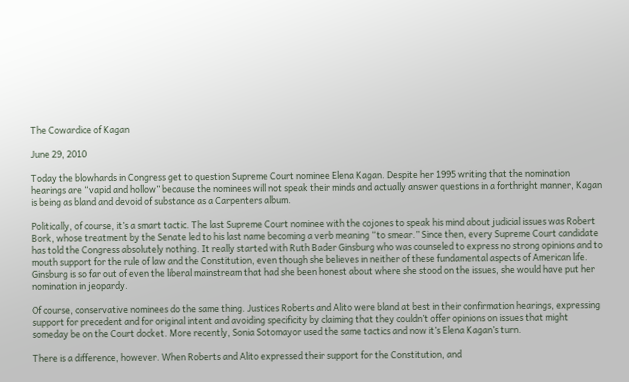The Cowardice of Kagan

June 29, 2010

Today the blowhards in Congress get to question Supreme Court nominee Elena Kagan. Despite her 1995 writing that the nomination hearings are “vapid and hollow” because the nominees will not speak their minds and actually answer questions in a forthright manner, Kagan is being as bland and devoid of substance as a Carpenters album.

Politically, of course, it’s a smart tactic. The last Supreme Court nominee with the cojones to speak his mind about judicial issues was Robert Bork, whose treatment by the Senate led to his last name becoming a verb meaning “to smear.” Since then, every Supreme Court candidate has told the Congress absolutely nothing. It really started with Ruth Bader Ginsburg who was counseled to express no strong opinions and to mouth support for the rule of law and the Constitution, even though she believes in neither of these fundamental aspects of American life. Ginsburg is so far out of even the liberal mainstream that had she been honest about where she stood on the issues, she would have put her nomination in jeopardy.

Of course, conservative nominees do the same thing. Justices Roberts and Alito were bland at best in their confirmation hearings, expressing support for precedent and for original intent and avoiding specificity by claiming that they couldn’t offer opinions on issues that might someday be on the Court docket. More recently, Sonia Sotomayor used the same tactics and now it’s Elena Kagan’s turn.

There is a difference, however. When Roberts and Alito expressed their support for the Constitution, and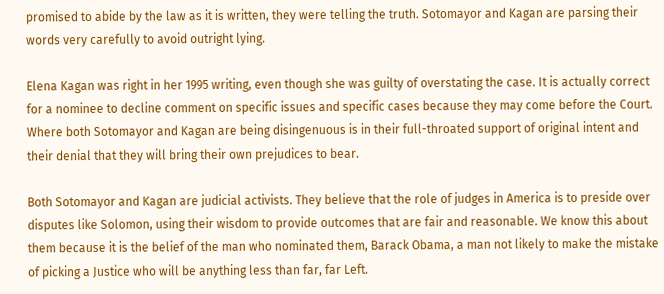promised to abide by the law as it is written, they were telling the truth. Sotomayor and Kagan are parsing their words very carefully to avoid outright lying.

Elena Kagan was right in her 1995 writing, even though she was guilty of overstating the case. It is actually correct for a nominee to decline comment on specific issues and specific cases because they may come before the Court. Where both Sotomayor and Kagan are being disingenuous is in their full-throated support of original intent and their denial that they will bring their own prejudices to bear.

Both Sotomayor and Kagan are judicial activists. They believe that the role of judges in America is to preside over disputes like Solomon, using their wisdom to provide outcomes that are fair and reasonable. We know this about them because it is the belief of the man who nominated them, Barack Obama, a man not likely to make the mistake of picking a Justice who will be anything less than far, far Left.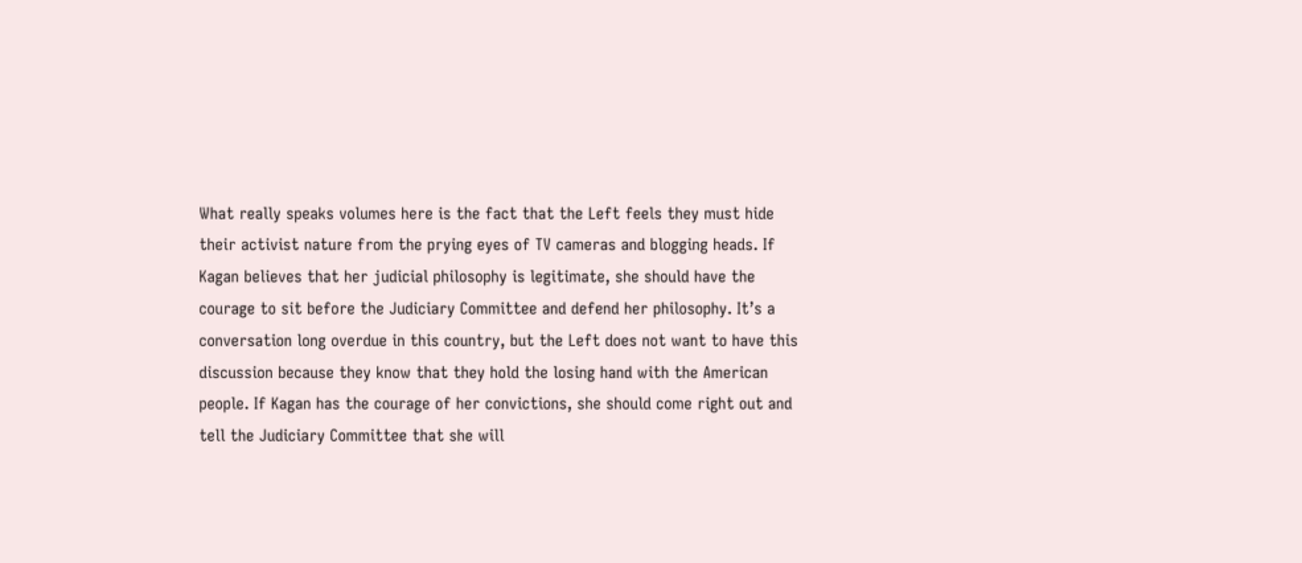What really speaks volumes here is the fact that the Left feels they must hide their activist nature from the prying eyes of TV cameras and blogging heads. If Kagan believes that her judicial philosophy is legitimate, she should have the courage to sit before the Judiciary Committee and defend her philosophy. It’s a conversation long overdue in this country, but the Left does not want to have this discussion because they know that they hold the losing hand with the American people. If Kagan has the courage of her convictions, she should come right out and tell the Judiciary Committee that she will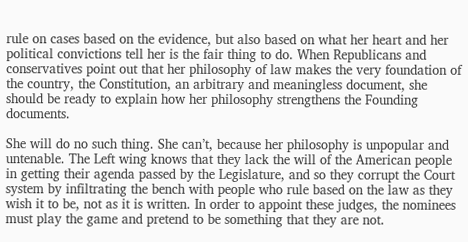rule on cases based on the evidence, but also based on what her heart and her political convictions tell her is the fair thing to do. When Republicans and conservatives point out that her philosophy of law makes the very foundation of the country, the Constitution, an arbitrary and meaningless document, she should be ready to explain how her philosophy strengthens the Founding documents.

She will do no such thing. She can’t, because her philosophy is unpopular and untenable. The Left wing knows that they lack the will of the American people in getting their agenda passed by the Legislature, and so they corrupt the Court system by infiltrating the bench with people who rule based on the law as they wish it to be, not as it is written. In order to appoint these judges, the nominees must play the game and pretend to be something that they are not.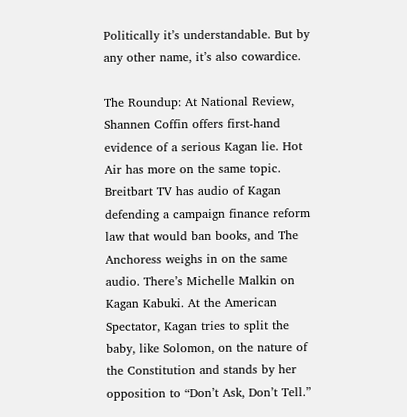Politically it’s understandable. But by any other name, it’s also cowardice.

The Roundup: At National Review, Shannen Coffin offers first-hand evidence of a serious Kagan lie. Hot Air has more on the same topic. Breitbart TV has audio of Kagan defending a campaign finance reform law that would ban books, and The Anchoress weighs in on the same audio. There’s Michelle Malkin on Kagan Kabuki. At the American Spectator, Kagan tries to split the baby, like Solomon, on the nature of the Constitution and stands by her opposition to “Don’t Ask, Don’t Tell.”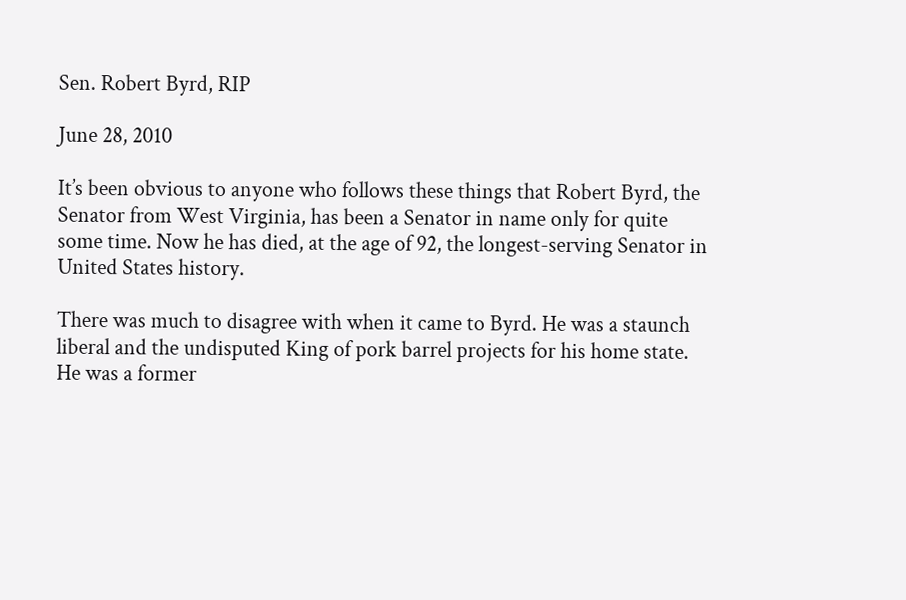Sen. Robert Byrd, RIP

June 28, 2010

It’s been obvious to anyone who follows these things that Robert Byrd, the Senator from West Virginia, has been a Senator in name only for quite some time. Now he has died, at the age of 92, the longest-serving Senator in United States history.

There was much to disagree with when it came to Byrd. He was a staunch liberal and the undisputed King of pork barrel projects for his home state. He was a former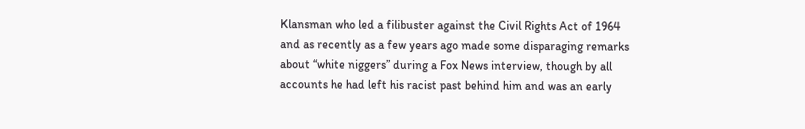Klansman who led a filibuster against the Civil Rights Act of 1964 and as recently as a few years ago made some disparaging remarks about “white niggers” during a Fox News interview, though by all accounts he had left his racist past behind him and was an early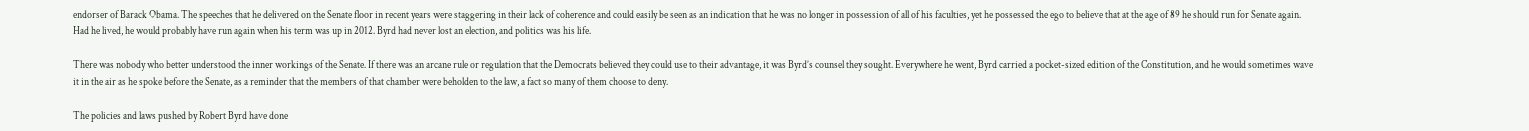endorser of Barack Obama. The speeches that he delivered on the Senate floor in recent years were staggering in their lack of coherence and could easily be seen as an indication that he was no longer in possession of all of his faculties, yet he possessed the ego to believe that at the age of 89 he should run for Senate again. Had he lived, he would probably have run again when his term was up in 2012. Byrd had never lost an election, and politics was his life.

There was nobody who better understood the inner workings of the Senate. If there was an arcane rule or regulation that the Democrats believed they could use to their advantage, it was Byrd’s counsel they sought. Everywhere he went, Byrd carried a pocket-sized edition of the Constitution, and he would sometimes wave it in the air as he spoke before the Senate, as a reminder that the members of that chamber were beholden to the law, a fact so many of them choose to deny.

The policies and laws pushed by Robert Byrd have done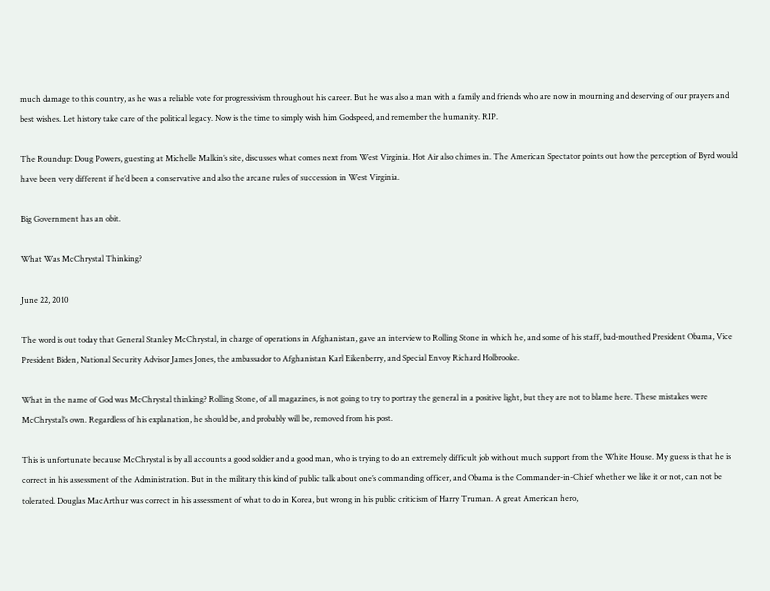much damage to this country, as he was a reliable vote for progressivism throughout his career. But he was also a man with a family and friends who are now in mourning and deserving of our prayers and best wishes. Let history take care of the political legacy. Now is the time to simply wish him Godspeed, and remember the humanity. RIP.

The Roundup: Doug Powers, guesting at Michelle Malkin’s site, discusses what comes next from West Virginia. Hot Air also chimes in. The American Spectator points out how the perception of Byrd would have been very different if he’d been a conservative and also the arcane rules of succession in West Virginia.

Big Government has an obit.

What Was McChrystal Thinking?

June 22, 2010

The word is out today that General Stanley McChrystal, in charge of operations in Afghanistan, gave an interview to Rolling Stone in which he, and some of his staff, bad-mouthed President Obama, Vice President Biden, National Security Advisor James Jones, the ambassador to Afghanistan Karl Eikenberry, and Special Envoy Richard Holbrooke.

What in the name of God was McChrystal thinking? Rolling Stone, of all magazines, is not going to try to portray the general in a positive light, but they are not to blame here. These mistakes were McChrystal’s own. Regardless of his explanation, he should be, and probably will be, removed from his post.

This is unfortunate because McChrystal is by all accounts a good soldier and a good man, who is trying to do an extremely difficult job without much support from the White House. My guess is that he is correct in his assessment of the Administration. But in the military this kind of public talk about one’s commanding officer, and Obama is the Commander-in-Chief whether we like it or not, can not be tolerated. Douglas MacArthur was correct in his assessment of what to do in Korea, but wrong in his public criticism of Harry Truman. A great American hero,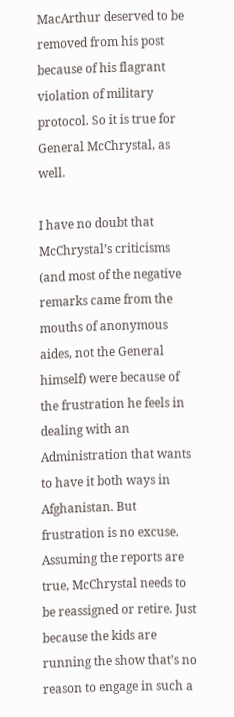MacArthur deserved to be removed from his post because of his flagrant violation of military protocol. So it is true for General McChrystal, as well.

I have no doubt that McChrystal’s criticisms (and most of the negative remarks came from the mouths of anonymous aides, not the General himself) were because of the frustration he feels in dealing with an Administration that wants to have it both ways in Afghanistan. But frustration is no excuse. Assuming the reports are true, McChrystal needs to be reassigned or retire. Just because the kids are running the show that’s no reason to engage in such a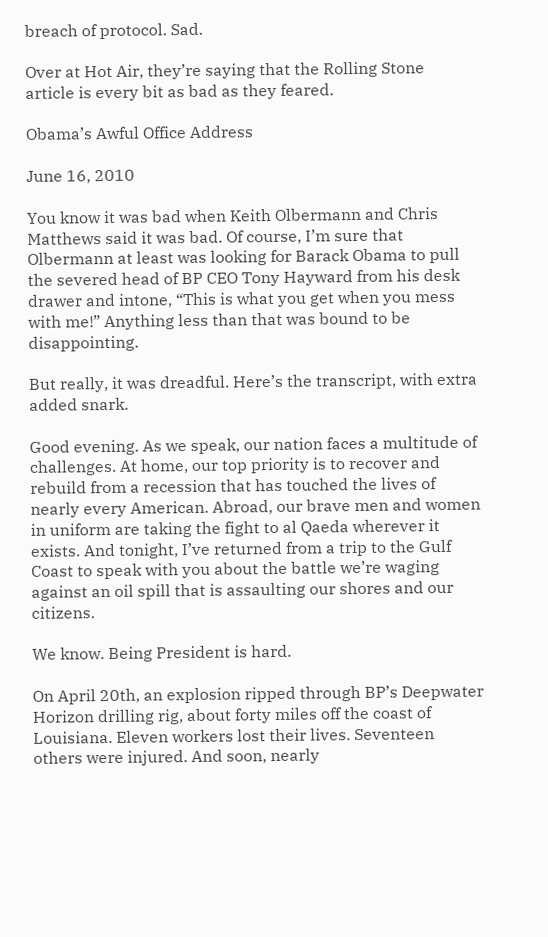breach of protocol. Sad.

Over at Hot Air, they’re saying that the Rolling Stone article is every bit as bad as they feared.

Obama’s Awful Office Address

June 16, 2010

You know it was bad when Keith Olbermann and Chris Matthews said it was bad. Of course, I’m sure that Olbermann at least was looking for Barack Obama to pull the severed head of BP CEO Tony Hayward from his desk drawer and intone, “This is what you get when you mess with me!” Anything less than that was bound to be disappointing.

But really, it was dreadful. Here’s the transcript, with extra added snark.

Good evening. As we speak, our nation faces a multitude of challenges. At home, our top priority is to recover and rebuild from a recession that has touched the lives of nearly every American. Abroad, our brave men and women in uniform are taking the fight to al Qaeda wherever it exists. And tonight, I’ve returned from a trip to the Gulf Coast to speak with you about the battle we’re waging against an oil spill that is assaulting our shores and our citizens.

We know. Being President is hard.

On April 20th, an explosion ripped through BP’s Deepwater Horizon drilling rig, about forty miles off the coast of Louisiana. Eleven workers lost their lives. Seventeen others were injured. And soon, nearly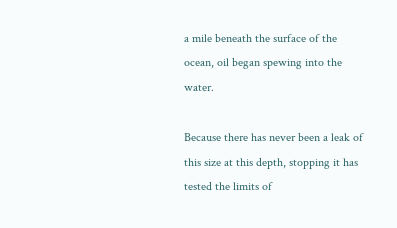a mile beneath the surface of the ocean, oil began spewing into the water.

Because there has never been a leak of this size at this depth, stopping it has tested the limits of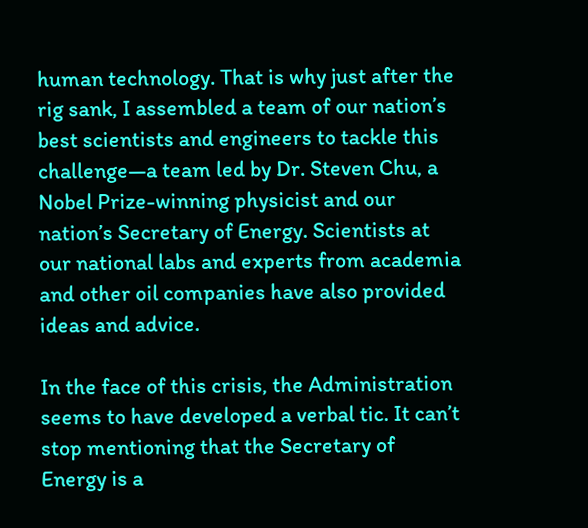human technology. That is why just after the rig sank, I assembled a team of our nation’s best scientists and engineers to tackle this challenge—a team led by Dr. Steven Chu, a Nobel Prize-winning physicist and our nation’s Secretary of Energy. Scientists at our national labs and experts from academia and other oil companies have also provided ideas and advice.

In the face of this crisis, the Administration seems to have developed a verbal tic. It can’t stop mentioning that the Secretary of Energy is a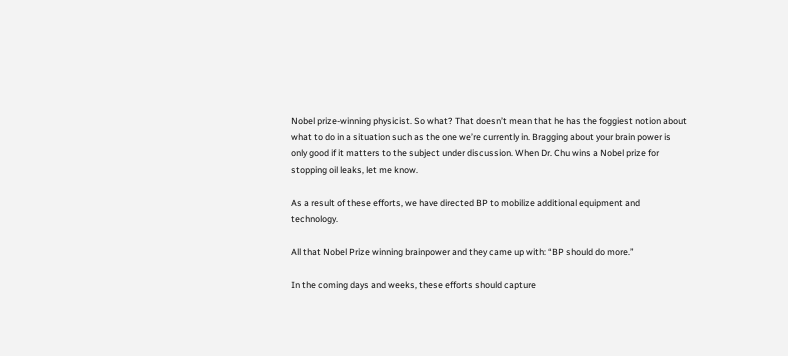Nobel prize-winning physicist. So what? That doesn’t mean that he has the foggiest notion about what to do in a situation such as the one we’re currently in. Bragging about your brain power is only good if it matters to the subject under discussion. When Dr. Chu wins a Nobel prize for stopping oil leaks, let me know.

As a result of these efforts, we have directed BP to mobilize additional equipment and technology.

All that Nobel Prize winning brainpower and they came up with: “BP should do more.”

In the coming days and weeks, these efforts should capture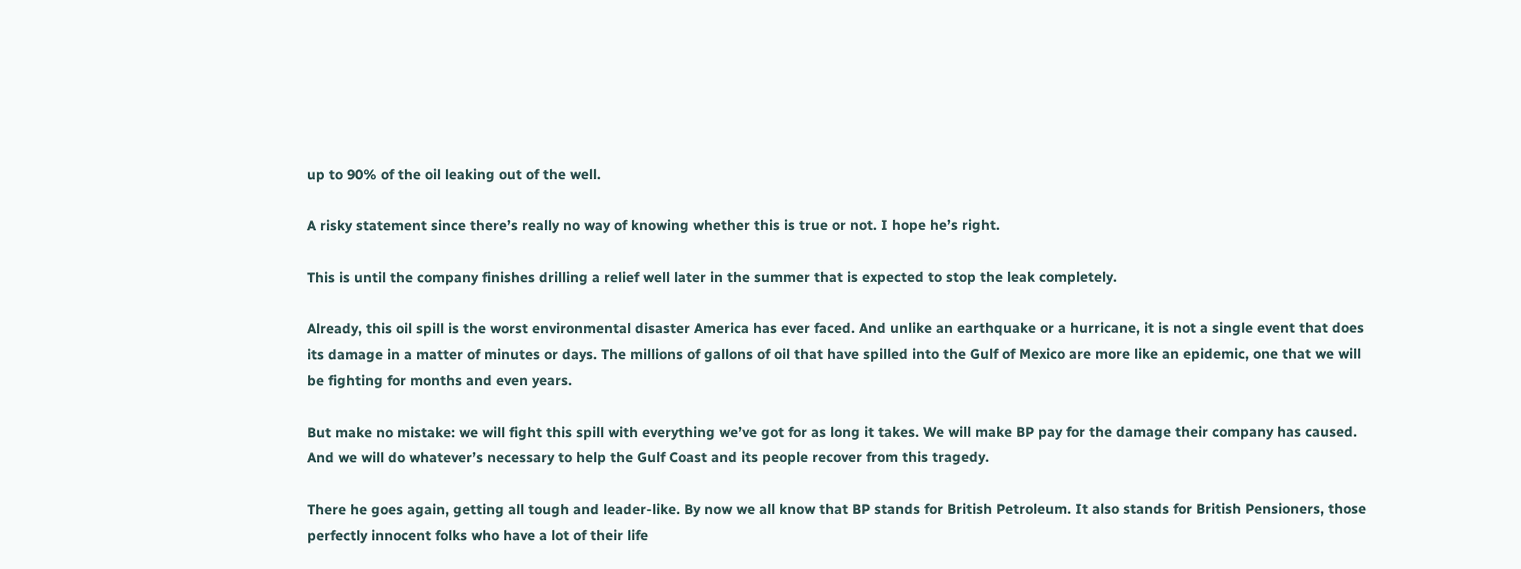up to 90% of the oil leaking out of the well.

A risky statement since there’s really no way of knowing whether this is true or not. I hope he’s right.

This is until the company finishes drilling a relief well later in the summer that is expected to stop the leak completely.

Already, this oil spill is the worst environmental disaster America has ever faced. And unlike an earthquake or a hurricane, it is not a single event that does its damage in a matter of minutes or days. The millions of gallons of oil that have spilled into the Gulf of Mexico are more like an epidemic, one that we will be fighting for months and even years.

But make no mistake: we will fight this spill with everything we’ve got for as long it takes. We will make BP pay for the damage their company has caused. And we will do whatever’s necessary to help the Gulf Coast and its people recover from this tragedy.

There he goes again, getting all tough and leader-like. By now we all know that BP stands for British Petroleum. It also stands for British Pensioners, those perfectly innocent folks who have a lot of their life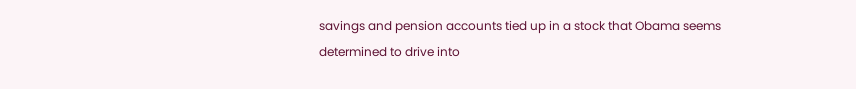savings and pension accounts tied up in a stock that Obama seems determined to drive into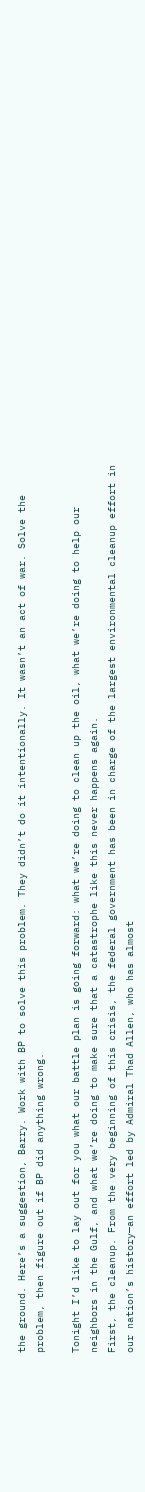the ground. Here’s a suggestion, Barry. Work with BP to solve this problem. They didn’t do it intentionally. It wasn’t an act of war. Solve the problem, then figure out if BP did anything wrong.

Tonight I’d like to lay out for you what our battle plan is going forward: what we’re doing to clean up the oil, what we’re doing to help our neighbors in the Gulf, and what we’re doing to make sure that a catastrophe like this never happens again.
First, the cleanup. From the very beginning of this crisis, the federal government has been in charge of the largest environmental cleanup effort in our nation’s history—an effort led by Admiral Thad Allen, who has almost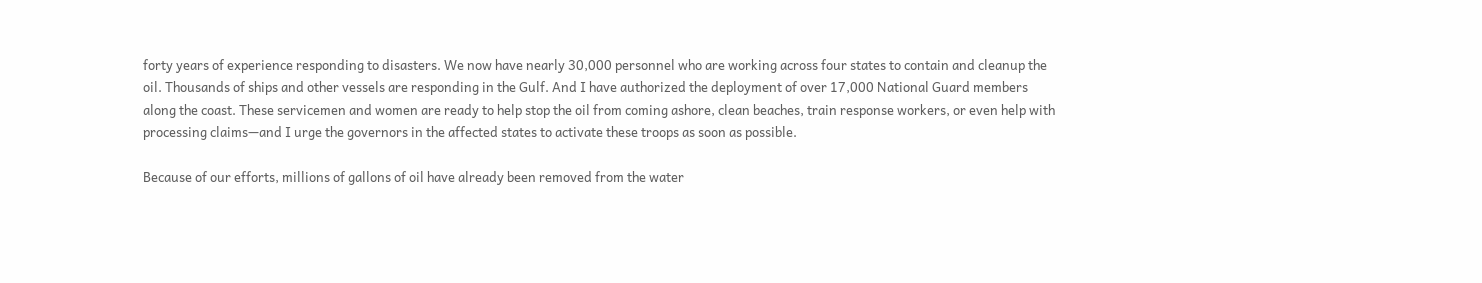forty years of experience responding to disasters. We now have nearly 30,000 personnel who are working across four states to contain and cleanup the oil. Thousands of ships and other vessels are responding in the Gulf. And I have authorized the deployment of over 17,000 National Guard members along the coast. These servicemen and women are ready to help stop the oil from coming ashore, clean beaches, train response workers, or even help with processing claims—and I urge the governors in the affected states to activate these troops as soon as possible.

Because of our efforts, millions of gallons of oil have already been removed from the water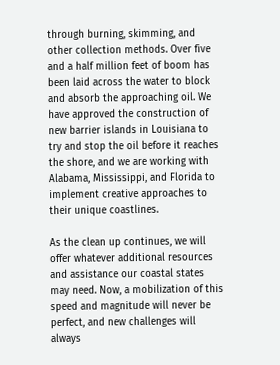through burning, skimming, and other collection methods. Over five and a half million feet of boom has been laid across the water to block and absorb the approaching oil. We have approved the construction of new barrier islands in Louisiana to try and stop the oil before it reaches the shore, and we are working with Alabama, Mississippi, and Florida to implement creative approaches to their unique coastlines.

As the clean up continues, we will offer whatever additional resources and assistance our coastal states may need. Now, a mobilization of this speed and magnitude will never be perfect, and new challenges will always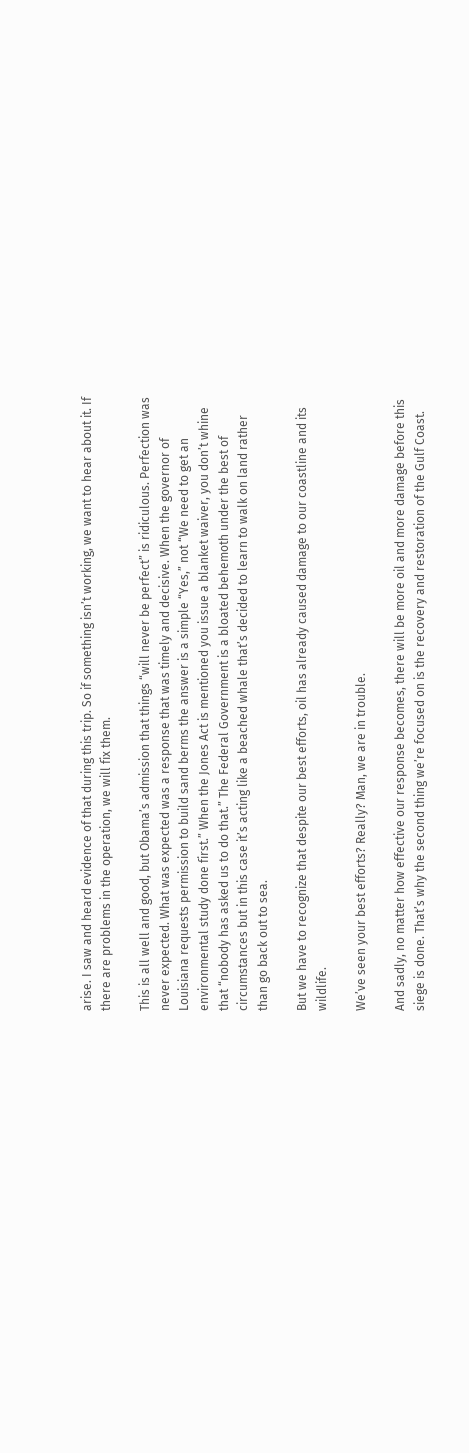arise. I saw and heard evidence of that during this trip. So if something isn’t working, we want to hear about it. If there are problems in the operation, we will fix them.

This is all well and good, but Obama’s admission that things “will never be perfect” is ridiculous. Perfection was never expected. What was expected was a response that was timely and decisive. When the governor of Louisiana requests permission to build sand berms the answer is a simple “Yes,” not “We need to get an environmental study done first.” When the Jones Act is mentioned you issue a blanket waiver, you don’t whine that “nobody has asked us to do that.” The Federal Government is a bloated behemoth under the best of circumstances but in this case it’s acting like a beached whale that’s decided to learn to walk on land rather than go back out to sea.

But we have to recognize that despite our best efforts, oil has already caused damage to our coastline and its wildlife.

We’ve seen your best efforts? Really? Man, we are in trouble.

And sadly, no matter how effective our response becomes, there will be more oil and more damage before this siege is done. That’s why the second thing we’re focused on is the recovery and restoration of the Gulf Coast.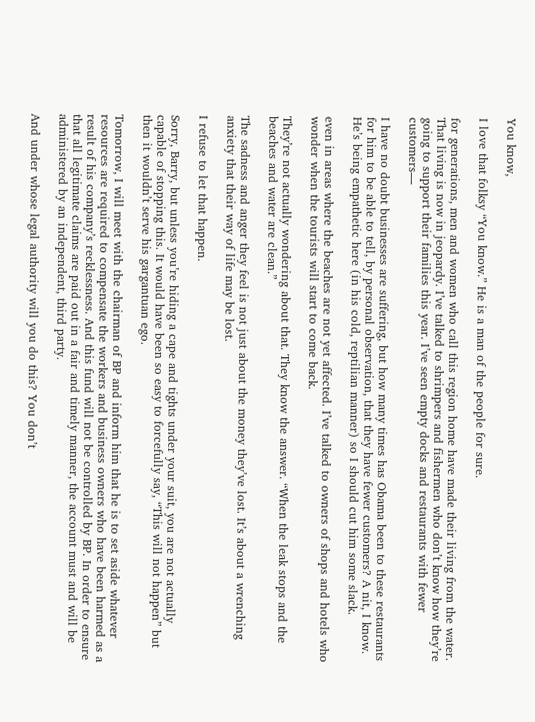You know,

I love that folksy “You know.” He is a man of the people for sure.

for generations, men and women who call this region home have made their living from the water. That living is now in jeopardy. I’ve talked to shrimpers and fishermen who don’t know how they’re going to support their families this year. I’ve seen empty docks and restaurants with fewer customers—

I have no doubt businesses are suffering, but how many times has Obama been to these restaurants for him to be able to tell, by personal observation, that they have fewer customers? A nit, I know. He’s being empathetic here (in his cold, reptilian manner) so I should cut him some slack.

even in areas where the beaches are not yet affected. I’ve talked to owners of shops and hotels who wonder when the tourists will start to come back.

They’re not actually wondering about that. They know the answer. “When the leak stops and the beaches and water are clean.”

The sadness and anger they feel is not just about the money they’ve lost. It’s about a wrenching anxiety that their way of life may be lost.

I refuse to let that happen.

Sorry, Barry, but unless you’re hiding a cape and tights under your suit, you are not actually capable of stopping this. It would have been so easy to forcefully say, “This will not happen” but then it wouldn’t serve his gargantuan ego.

Tomorrow, I will meet with the chairman of BP and inform him that he is to set aside whatever resources are required to compensate the workers and business owners who have been harmed as a result of his company’s recklessness. And this fund will not be controlled by BP. In order to ensure that all legitimate claims are paid out in a fair and timely manner, the account must and will be administered by an independent, third party.

And under whose legal authority will you do this? You don’t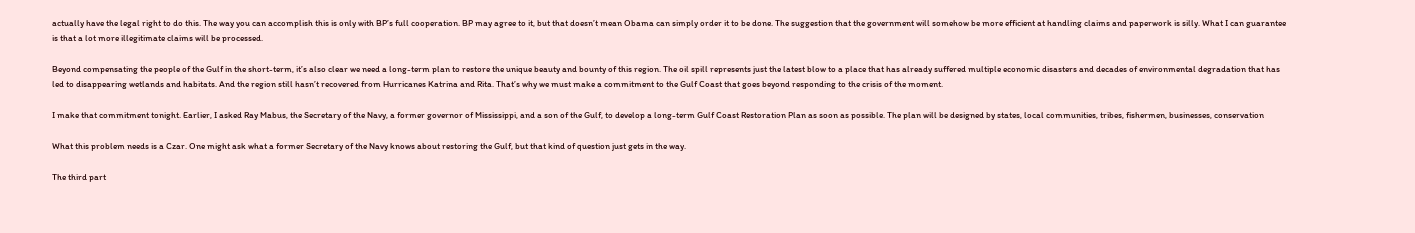actually have the legal right to do this. The way you can accomplish this is only with BP’s full cooperation. BP may agree to it, but that doesn’t mean Obama can simply order it to be done. The suggestion that the government will somehow be more efficient at handling claims and paperwork is silly. What I can guarantee is that a lot more illegitimate claims will be processed.

Beyond compensating the people of the Gulf in the short-term, it’s also clear we need a long-term plan to restore the unique beauty and bounty of this region. The oil spill represents just the latest blow to a place that has already suffered multiple economic disasters and decades of environmental degradation that has led to disappearing wetlands and habitats. And the region still hasn’t recovered from Hurricanes Katrina and Rita. That’s why we must make a commitment to the Gulf Coast that goes beyond responding to the crisis of the moment.

I make that commitment tonight. Earlier, I asked Ray Mabus, the Secretary of the Navy, a former governor of Mississippi, and a son of the Gulf, to develop a long-term Gulf Coast Restoration Plan as soon as possible. The plan will be designed by states, local communities, tribes, fishermen, businesses, conservation

What this problem needs is a Czar. One might ask what a former Secretary of the Navy knows about restoring the Gulf, but that kind of question just gets in the way.

The third part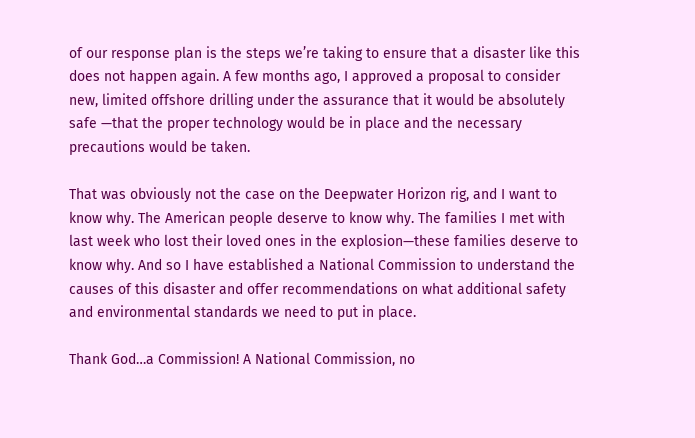of our response plan is the steps we’re taking to ensure that a disaster like this does not happen again. A few months ago, I approved a proposal to consider new, limited offshore drilling under the assurance that it would be absolutely safe —that the proper technology would be in place and the necessary precautions would be taken.

That was obviously not the case on the Deepwater Horizon rig, and I want to know why. The American people deserve to know why. The families I met with last week who lost their loved ones in the explosion—these families deserve to know why. And so I have established a National Commission to understand the causes of this disaster and offer recommendations on what additional safety and environmental standards we need to put in place.

Thank God…a Commission! A National Commission, no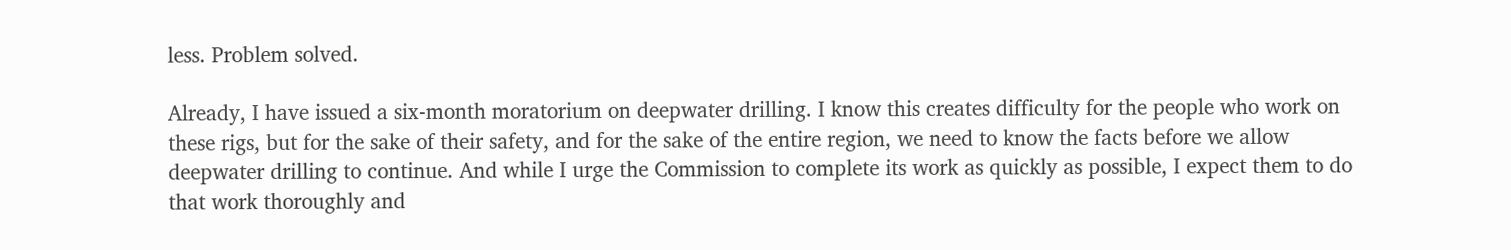less. Problem solved.

Already, I have issued a six-month moratorium on deepwater drilling. I know this creates difficulty for the people who work on these rigs, but for the sake of their safety, and for the sake of the entire region, we need to know the facts before we allow deepwater drilling to continue. And while I urge the Commission to complete its work as quickly as possible, I expect them to do that work thoroughly and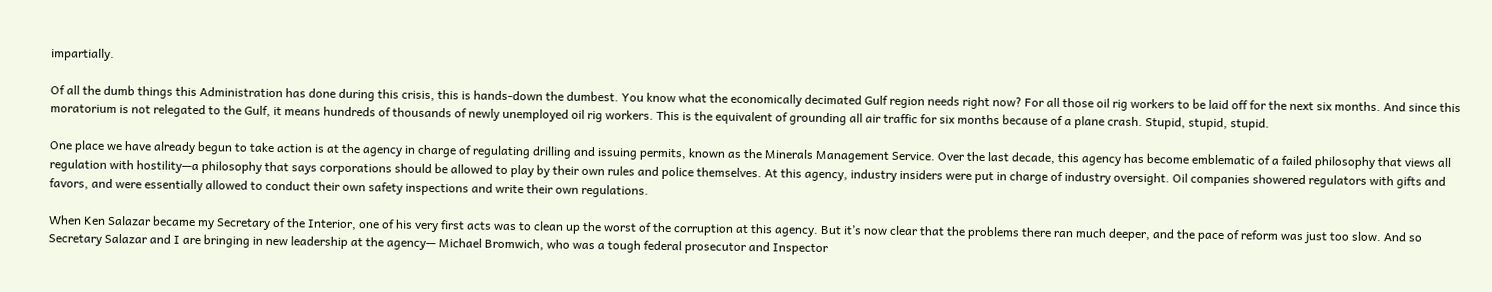impartially.

Of all the dumb things this Administration has done during this crisis, this is hands-down the dumbest. You know what the economically decimated Gulf region needs right now? For all those oil rig workers to be laid off for the next six months. And since this moratorium is not relegated to the Gulf, it means hundreds of thousands of newly unemployed oil rig workers. This is the equivalent of grounding all air traffic for six months because of a plane crash. Stupid, stupid, stupid.

One place we have already begun to take action is at the agency in charge of regulating drilling and issuing permits, known as the Minerals Management Service. Over the last decade, this agency has become emblematic of a failed philosophy that views all regulation with hostility—a philosophy that says corporations should be allowed to play by their own rules and police themselves. At this agency, industry insiders were put in charge of industry oversight. Oil companies showered regulators with gifts and favors, and were essentially allowed to conduct their own safety inspections and write their own regulations.

When Ken Salazar became my Secretary of the Interior, one of his very first acts was to clean up the worst of the corruption at this agency. But it’s now clear that the problems there ran much deeper, and the pace of reform was just too slow. And so Secretary Salazar and I are bringing in new leadership at the agency— Michael Bromwich, who was a tough federal prosecutor and Inspector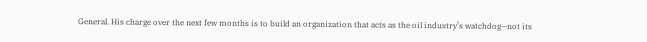General. His charge over the next few months is to build an organization that acts as the oil industry’s watchdog—not its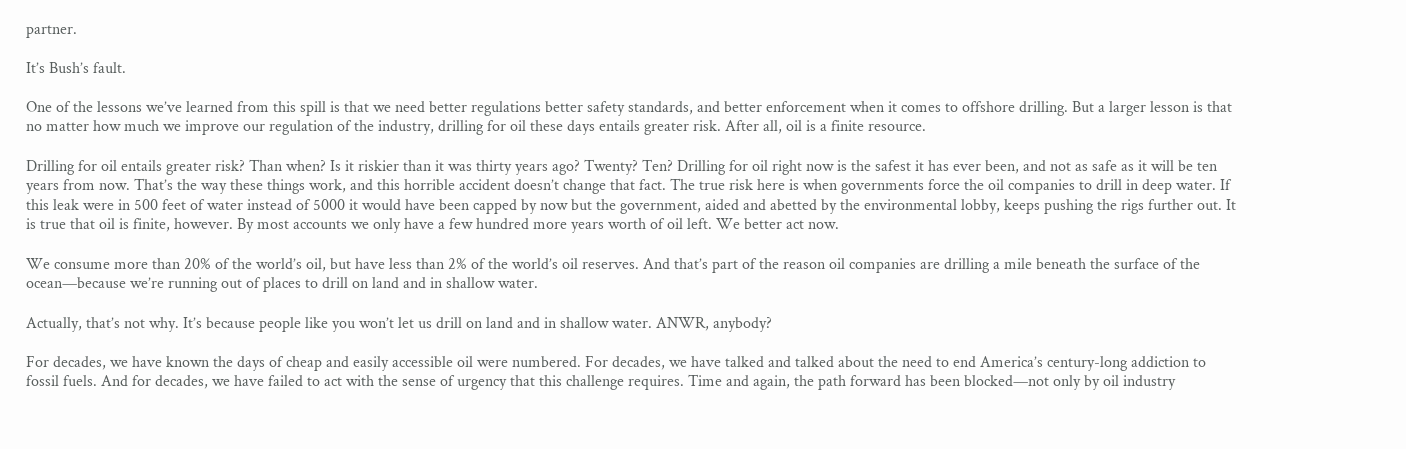partner.

It’s Bush’s fault.

One of the lessons we’ve learned from this spill is that we need better regulations better safety standards, and better enforcement when it comes to offshore drilling. But a larger lesson is that no matter how much we improve our regulation of the industry, drilling for oil these days entails greater risk. After all, oil is a finite resource.

Drilling for oil entails greater risk? Than when? Is it riskier than it was thirty years ago? Twenty? Ten? Drilling for oil right now is the safest it has ever been, and not as safe as it will be ten years from now. That’s the way these things work, and this horrible accident doesn’t change that fact. The true risk here is when governments force the oil companies to drill in deep water. If this leak were in 500 feet of water instead of 5000 it would have been capped by now but the government, aided and abetted by the environmental lobby, keeps pushing the rigs further out. It is true that oil is finite, however. By most accounts we only have a few hundred more years worth of oil left. We better act now.

We consume more than 20% of the world’s oil, but have less than 2% of the world’s oil reserves. And that’s part of the reason oil companies are drilling a mile beneath the surface of the ocean—because we’re running out of places to drill on land and in shallow water.

Actually, that’s not why. It’s because people like you won’t let us drill on land and in shallow water. ANWR, anybody?

For decades, we have known the days of cheap and easily accessible oil were numbered. For decades, we have talked and talked about the need to end America’s century-long addiction to fossil fuels. And for decades, we have failed to act with the sense of urgency that this challenge requires. Time and again, the path forward has been blocked—not only by oil industry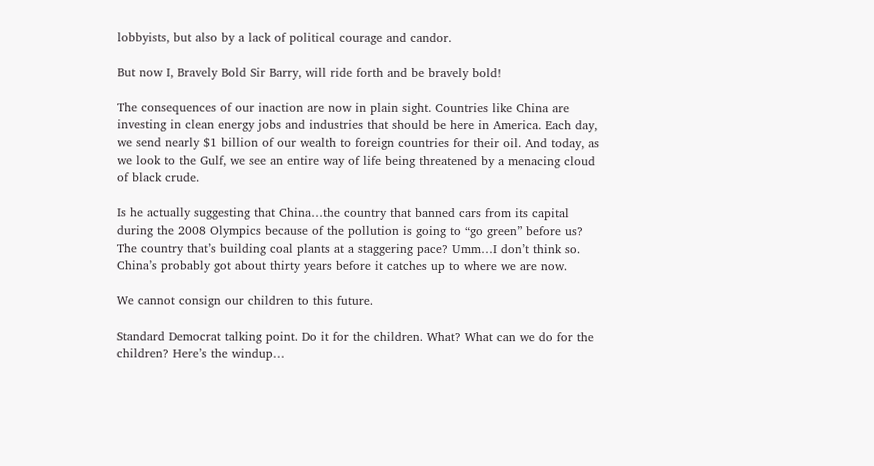lobbyists, but also by a lack of political courage and candor.

But now I, Bravely Bold Sir Barry, will ride forth and be bravely bold!

The consequences of our inaction are now in plain sight. Countries like China are investing in clean energy jobs and industries that should be here in America. Each day, we send nearly $1 billion of our wealth to foreign countries for their oil. And today, as we look to the Gulf, we see an entire way of life being threatened by a menacing cloud of black crude.

Is he actually suggesting that China…the country that banned cars from its capital during the 2008 Olympics because of the pollution is going to “go green” before us? The country that’s building coal plants at a staggering pace? Umm…I don’t think so. China’s probably got about thirty years before it catches up to where we are now.

We cannot consign our children to this future.

Standard Democrat talking point. Do it for the children. What? What can we do for the children? Here’s the windup…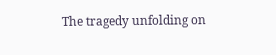The tragedy unfolding on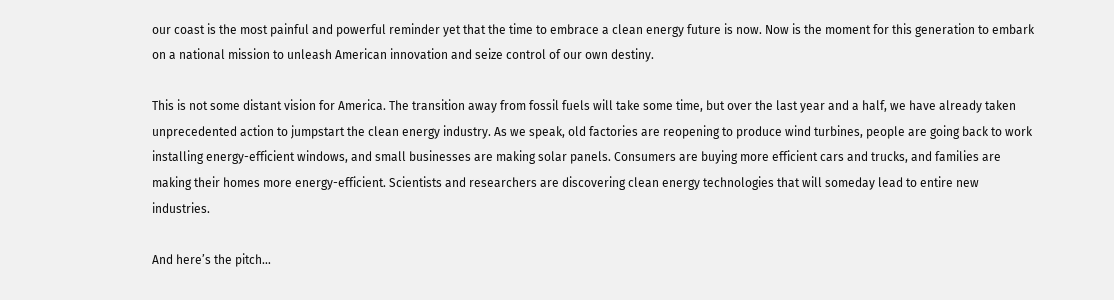our coast is the most painful and powerful reminder yet that the time to embrace a clean energy future is now. Now is the moment for this generation to embark on a national mission to unleash American innovation and seize control of our own destiny.

This is not some distant vision for America. The transition away from fossil fuels will take some time, but over the last year and a half, we have already taken unprecedented action to jumpstart the clean energy industry. As we speak, old factories are reopening to produce wind turbines, people are going back to work installing energy-efficient windows, and small businesses are making solar panels. Consumers are buying more efficient cars and trucks, and families are making their homes more energy-efficient. Scientists and researchers are discovering clean energy technologies that will someday lead to entire new industries.

And here’s the pitch…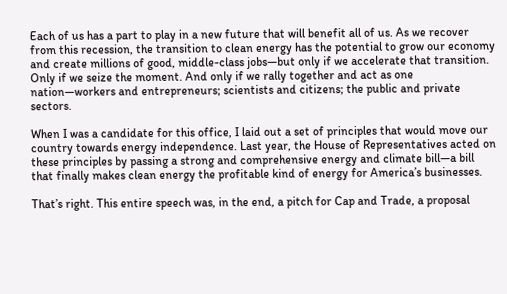Each of us has a part to play in a new future that will benefit all of us. As we recover from this recession, the transition to clean energy has the potential to grow our economy and create millions of good, middle-class jobs—but only if we accelerate that transition. Only if we seize the moment. And only if we rally together and act as one nation—workers and entrepreneurs; scientists and citizens; the public and private sectors.

When I was a candidate for this office, I laid out a set of principles that would move our country towards energy independence. Last year, the House of Representatives acted on these principles by passing a strong and comprehensive energy and climate bill—a bill that finally makes clean energy the profitable kind of energy for America’s businesses.

That’s right. This entire speech was, in the end, a pitch for Cap and Trade, a proposal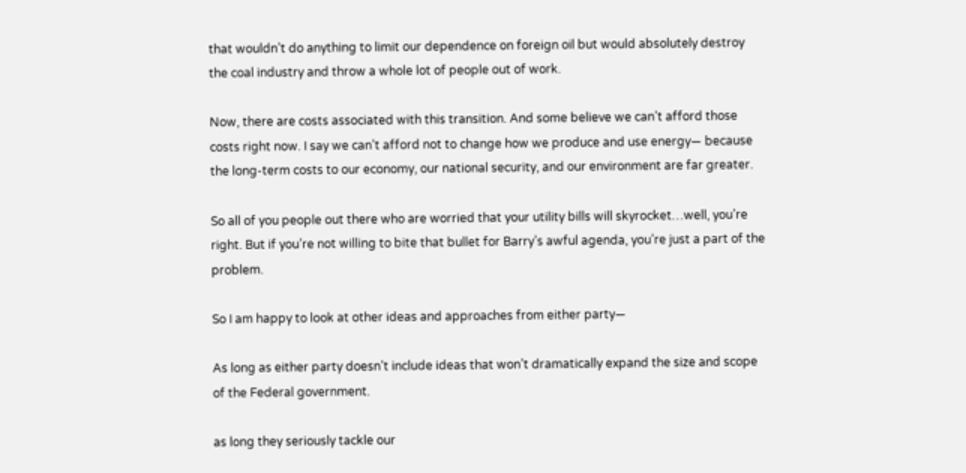that wouldn’t do anything to limit our dependence on foreign oil but would absolutely destroy the coal industry and throw a whole lot of people out of work.

Now, there are costs associated with this transition. And some believe we can’t afford those costs right now. I say we can’t afford not to change how we produce and use energy— because the long-term costs to our economy, our national security, and our environment are far greater.

So all of you people out there who are worried that your utility bills will skyrocket…well, you’re right. But if you’re not willing to bite that bullet for Barry’s awful agenda, you’re just a part of the problem.

So I am happy to look at other ideas and approaches from either party—

As long as either party doesn’t include ideas that won’t dramatically expand the size and scope of the Federal government.

as long they seriously tackle our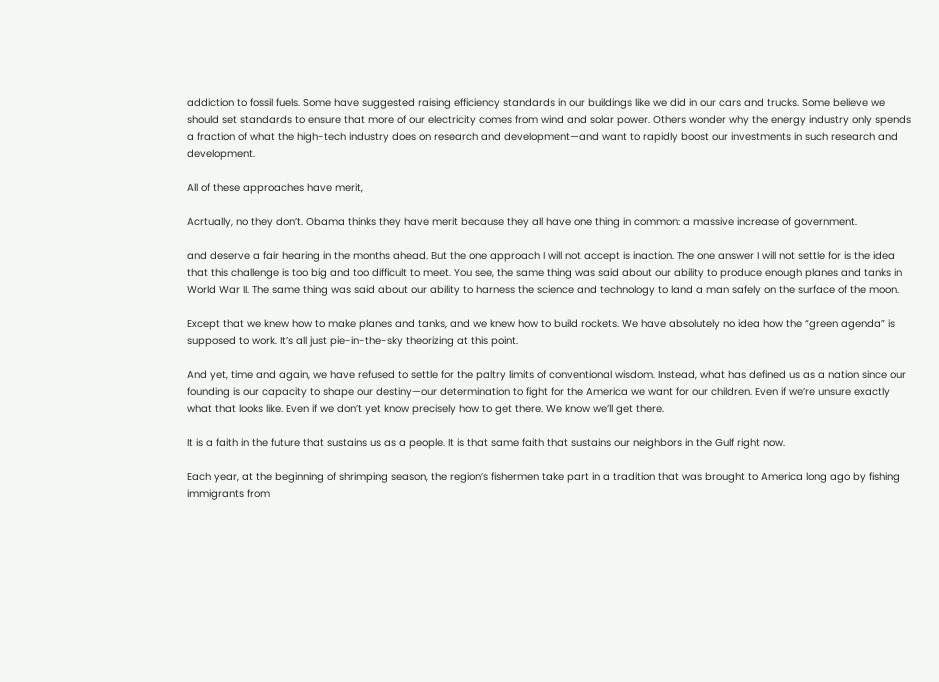addiction to fossil fuels. Some have suggested raising efficiency standards in our buildings like we did in our cars and trucks. Some believe we should set standards to ensure that more of our electricity comes from wind and solar power. Others wonder why the energy industry only spends a fraction of what the high-tech industry does on research and development—and want to rapidly boost our investments in such research and development.

All of these approaches have merit,

Acrtually, no they don’t. Obama thinks they have merit because they all have one thing in common: a massive increase of government.

and deserve a fair hearing in the months ahead. But the one approach I will not accept is inaction. The one answer I will not settle for is the idea that this challenge is too big and too difficult to meet. You see, the same thing was said about our ability to produce enough planes and tanks in World War II. The same thing was said about our ability to harness the science and technology to land a man safely on the surface of the moon.

Except that we knew how to make planes and tanks, and we knew how to build rockets. We have absolutely no idea how the “green agenda” is supposed to work. It’s all just pie-in-the-sky theorizing at this point.

And yet, time and again, we have refused to settle for the paltry limits of conventional wisdom. Instead, what has defined us as a nation since our founding is our capacity to shape our destiny—our determination to fight for the America we want for our children. Even if we’re unsure exactly what that looks like. Even if we don’t yet know precisely how to get there. We know we’ll get there.

It is a faith in the future that sustains us as a people. It is that same faith that sustains our neighbors in the Gulf right now.

Each year, at the beginning of shrimping season, the region’s fishermen take part in a tradition that was brought to America long ago by fishing immigrants from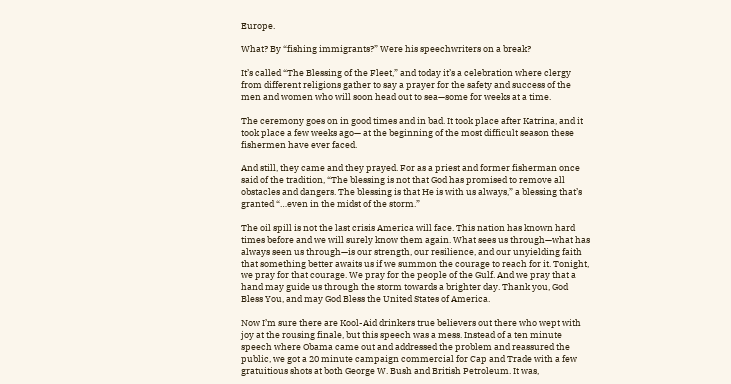Europe.

What? By “fishing immigrants?” Were his speechwriters on a break?

It’s called “The Blessing of the Fleet,” and today it’s a celebration where clergy from different religions gather to say a prayer for the safety and success of the men and women who will soon head out to sea—some for weeks at a time.

The ceremony goes on in good times and in bad. It took place after Katrina, and it took place a few weeks ago— at the beginning of the most difficult season these fishermen have ever faced.

And still, they came and they prayed. For as a priest and former fisherman once said of the tradition, “The blessing is not that God has promised to remove all obstacles and dangers. The blessing is that He is with us always,” a blessing that’s granted “…even in the midst of the storm.”

The oil spill is not the last crisis America will face. This nation has known hard times before and we will surely know them again. What sees us through—what has always seen us through—is our strength, our resilience, and our unyielding faith that something better awaits us if we summon the courage to reach for it. Tonight, we pray for that courage. We pray for the people of the Gulf. And we pray that a hand may guide us through the storm towards a brighter day. Thank you, God Bless You, and may God Bless the United States of America.

Now I’m sure there are Kool-Aid drinkers true believers out there who wept with joy at the rousing finale, but this speech was a mess. Instead of a ten minute speech where Obama came out and addressed the problem and reassured the public, we got a 20 minute campaign commercial for Cap and Trade with a few gratuitious shots at both George W. Bush and British Petroleum. It was,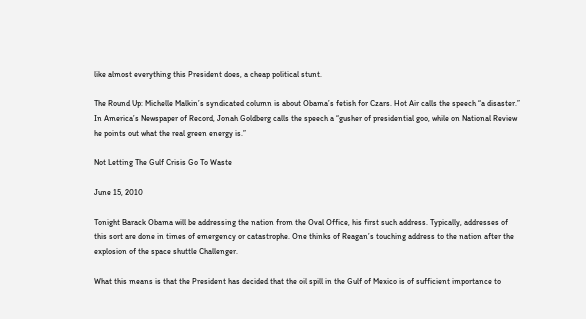like almost everything this President does, a cheap political stunt.

The Round Up: Michelle Malkin’s syndicated column is about Obama’s fetish for Czars. Hot Air calls the speech “a disaster.” In America’s Newspaper of Record, Jonah Goldberg calls the speech a “gusher of presidential goo, while on National Review he points out what the real green energy is.”

Not Letting The Gulf Crisis Go To Waste

June 15, 2010

Tonight Barack Obama will be addressing the nation from the Oval Office, his first such address. Typically, addresses of this sort are done in times of emergency or catastrophe. One thinks of Reagan’s touching address to the nation after the explosion of the space shuttle Challenger.

What this means is that the President has decided that the oil spill in the Gulf of Mexico is of sufficient importance to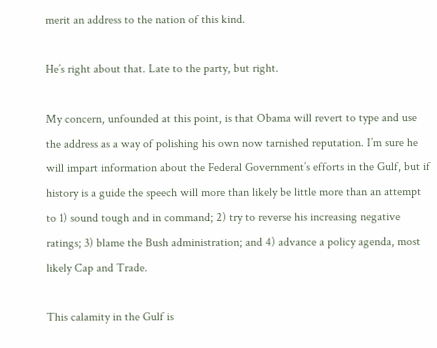merit an address to the nation of this kind.

He’s right about that. Late to the party, but right.

My concern, unfounded at this point, is that Obama will revert to type and use the address as a way of polishing his own now tarnished reputation. I’m sure he will impart information about the Federal Government’s efforts in the Gulf, but if history is a guide the speech will more than likely be little more than an attempt to 1) sound tough and in command; 2) try to reverse his increasing negative ratings; 3) blame the Bush administration; and 4) advance a policy agenda, most likely Cap and Trade.

This calamity in the Gulf is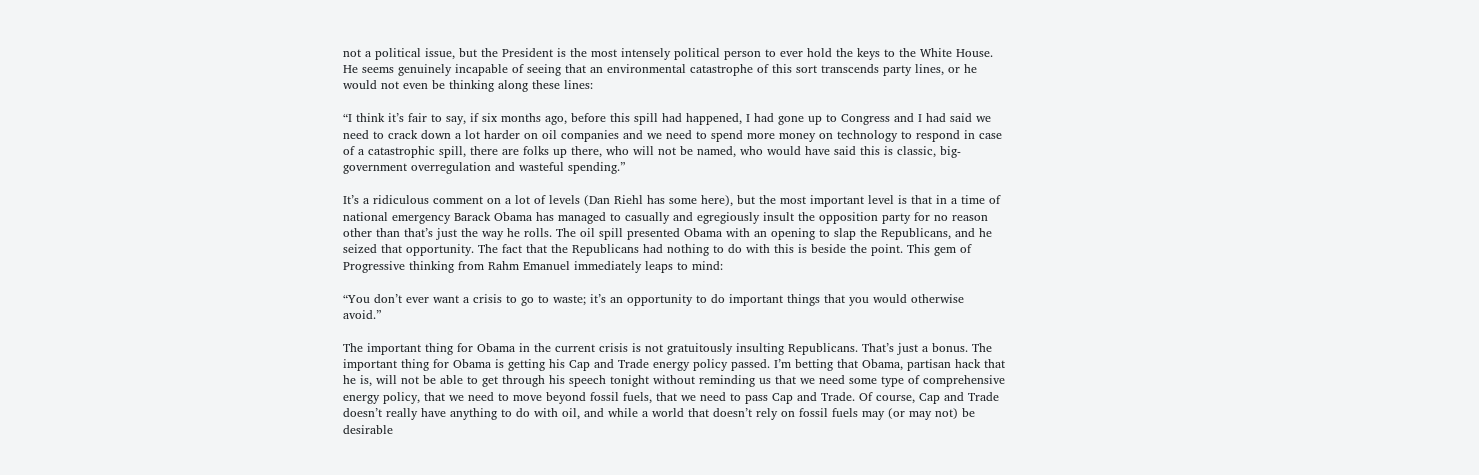not a political issue, but the President is the most intensely political person to ever hold the keys to the White House. He seems genuinely incapable of seeing that an environmental catastrophe of this sort transcends party lines, or he would not even be thinking along these lines:

“I think it’s fair to say, if six months ago, before this spill had happened, I had gone up to Congress and I had said we need to crack down a lot harder on oil companies and we need to spend more money on technology to respond in case of a catastrophic spill, there are folks up there, who will not be named, who would have said this is classic, big-government overregulation and wasteful spending.”

It’s a ridiculous comment on a lot of levels (Dan Riehl has some here), but the most important level is that in a time of national emergency Barack Obama has managed to casually and egregiously insult the opposition party for no reason other than that’s just the way he rolls. The oil spill presented Obama with an opening to slap the Republicans, and he seized that opportunity. The fact that the Republicans had nothing to do with this is beside the point. This gem of Progressive thinking from Rahm Emanuel immediately leaps to mind:

“You don’t ever want a crisis to go to waste; it’s an opportunity to do important things that you would otherwise avoid.”

The important thing for Obama in the current crisis is not gratuitously insulting Republicans. That’s just a bonus. The important thing for Obama is getting his Cap and Trade energy policy passed. I’m betting that Obama, partisan hack that he is, will not be able to get through his speech tonight without reminding us that we need some type of comprehensive energy policy, that we need to move beyond fossil fuels, that we need to pass Cap and Trade. Of course, Cap and Trade doesn’t really have anything to do with oil, and while a world that doesn’t rely on fossil fuels may (or may not) be desirable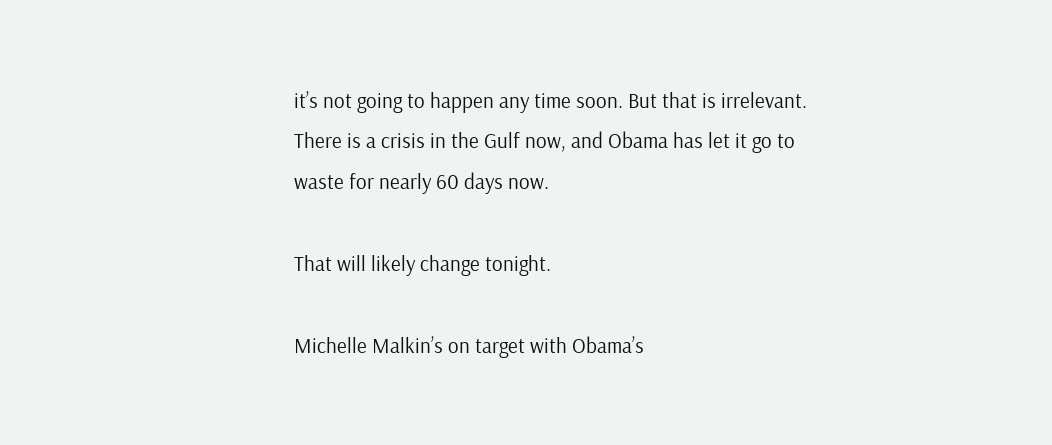it’s not going to happen any time soon. But that is irrelevant. There is a crisis in the Gulf now, and Obama has let it go to waste for nearly 60 days now.

That will likely change tonight.

Michelle Malkin’s on target with Obama’s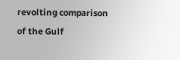revolting comparison of the Gulf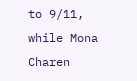to 9/11, while Mona Charen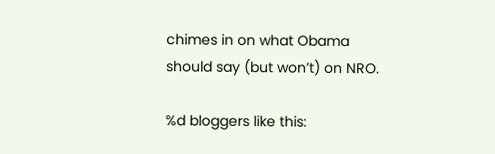chimes in on what Obama should say (but won’t) on NRO.

%d bloggers like this: